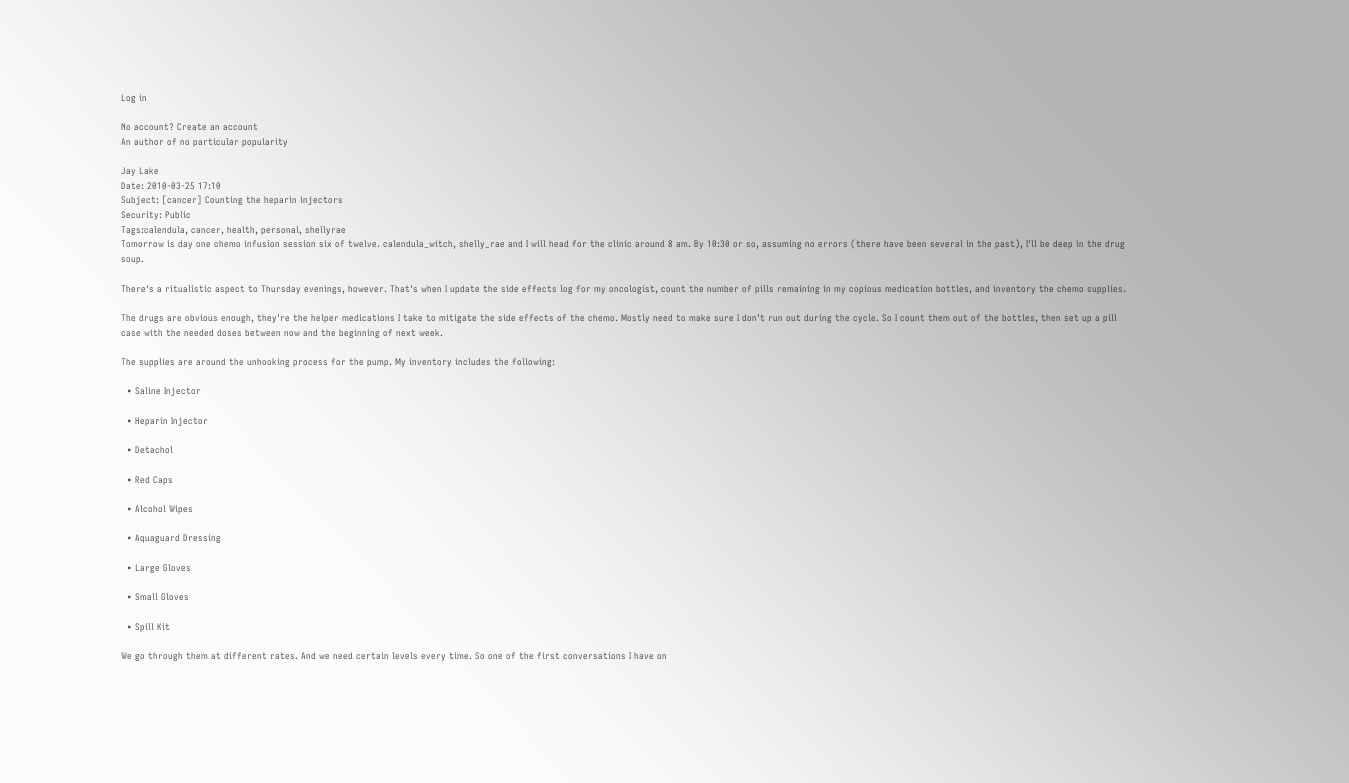Log in

No account? Create an account
An author of no particular popularity

Jay Lake
Date: 2010-03-25 17:10
Subject: [cancer] Counting the heparin injectors
Security: Public
Tags:calendula, cancer, health, personal, shellyrae
Tomorrow is day one chemo infusion session six of twelve. calendula_witch, shelly_rae and I will head for the clinic around 8 am. By 10:30 or so, assuming no errors (there have been several in the past), I'll be deep in the drug soup.

There's a ritualistic aspect to Thursday evenings, however. That's when I update the side effects log for my oncologist, count the number of pills remaining in my copious medication bottles, and inventory the chemo supplies.

The drugs are obvious enough, they're the helper medications I take to mitigate the side effects of the chemo. Mostly need to make sure I don't run out during the cycle. So I count them out of the bottles, then set up a pill case with the needed doses between now and the beginning of next week.

The supplies are around the unhooking process for the pump. My inventory includes the following:

  • Saline Injector

  • Heparin Injector

  • Detachol

  • Red Caps

  • Alcohol Wipes

  • Aquaguard Dressing

  • Large Gloves

  • Small Gloves

  • Spill Kit

We go through them at different rates. And we need certain levels every time. So one of the first conversations I have on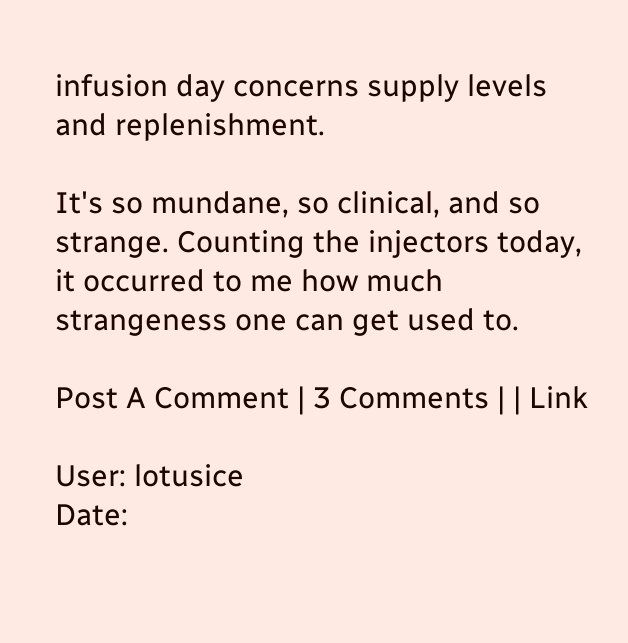infusion day concerns supply levels and replenishment.

It's so mundane, so clinical, and so strange. Counting the injectors today, it occurred to me how much strangeness one can get used to.

Post A Comment | 3 Comments | | Link

User: lotusice
Date: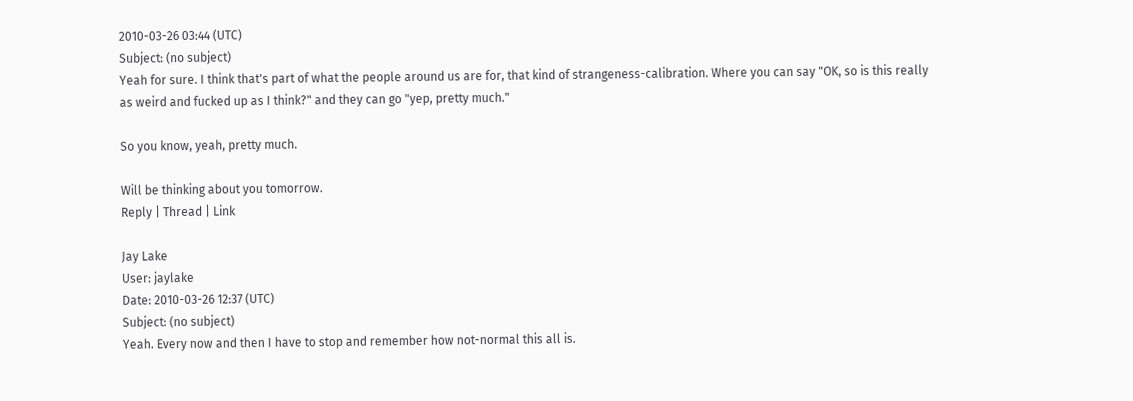2010-03-26 03:44 (UTC)
Subject: (no subject)
Yeah for sure. I think that's part of what the people around us are for, that kind of strangeness-calibration. Where you can say "OK, so is this really as weird and fucked up as I think?" and they can go "yep, pretty much."

So you know, yeah, pretty much.

Will be thinking about you tomorrow.
Reply | Thread | Link

Jay Lake
User: jaylake
Date: 2010-03-26 12:37 (UTC)
Subject: (no subject)
Yeah. Every now and then I have to stop and remember how not-normal this all is.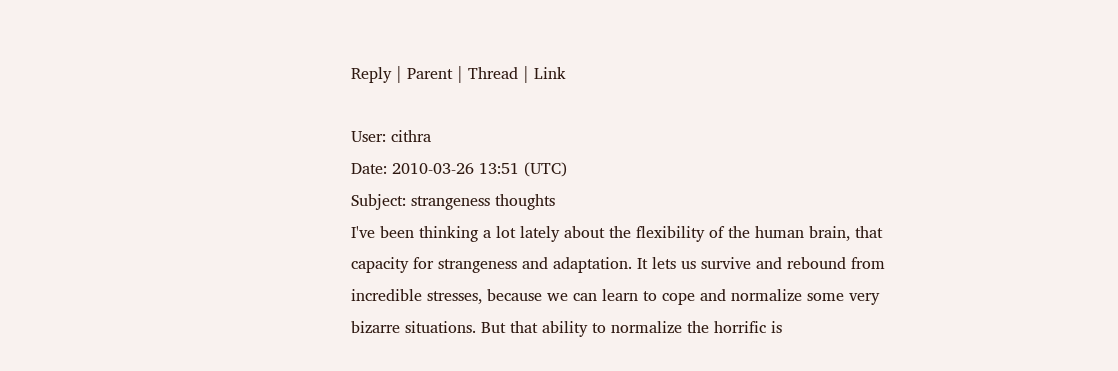Reply | Parent | Thread | Link

User: cithra
Date: 2010-03-26 13:51 (UTC)
Subject: strangeness thoughts
I've been thinking a lot lately about the flexibility of the human brain, that capacity for strangeness and adaptation. It lets us survive and rebound from incredible stresses, because we can learn to cope and normalize some very bizarre situations. But that ability to normalize the horrific is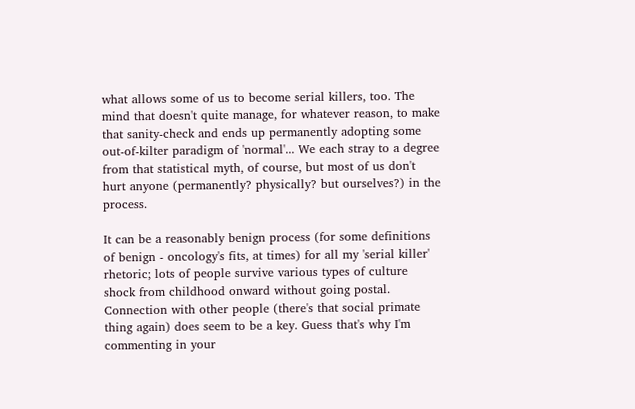what allows some of us to become serial killers, too. The mind that doesn't quite manage, for whatever reason, to make that sanity-check and ends up permanently adopting some out-of-kilter paradigm of 'normal'... We each stray to a degree from that statistical myth, of course, but most of us don't hurt anyone (permanently? physically? but ourselves?) in the process.

It can be a reasonably benign process (for some definitions of benign - oncology's fits, at times) for all my 'serial killer' rhetoric; lots of people survive various types of culture shock from childhood onward without going postal. Connection with other people (there's that social primate thing again) does seem to be a key. Guess that's why I'm commenting in your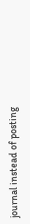journal instead of posting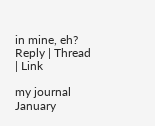in mine, eh?
Reply | Thread | Link

my journal
January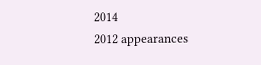2014
2012 appearances